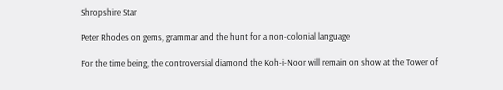Shropshire Star

Peter Rhodes on gems, grammar and the hunt for a non-colonial language

For the time being, the controversial diamond the Koh-i-Noor will remain on show at the Tower of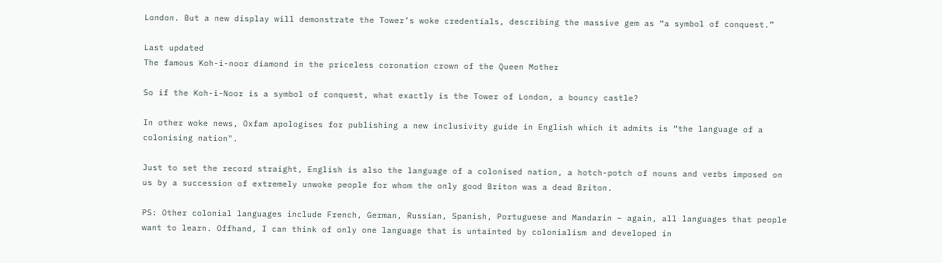London. But a new display will demonstrate the Tower’s woke credentíals, describing the massive gem as “a symbol of conquest.”

Last updated
The famous Koh-i-noor diamond in the priceless coronation crown of the Queen Mother

So if the Koh-i-Noor is a symbol of conquest, what exactly is the Tower of London, a bouncy castle?

In other woke news, Oxfam apologises for publishing a new inclusivity guide in English which it admits is “the language of a colonising nation".

Just to set the record straight, English is also the language of a colonised nation, a hotch-potch of nouns and verbs imposed on us by a succession of extremely unwoke people for whom the only good Briton was a dead Briton.

PS: Other colonial languages include French, German, Russian, Spanish, Portuguese and Mandarin – again, all languages that people want to learn. Offhand, I can think of only one language that is untainted by colonialism and developed in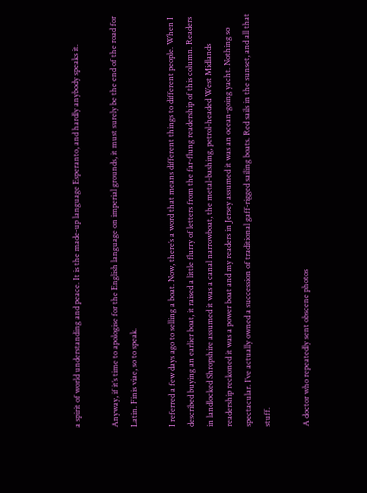a spirit of world understanding and peace. It is the made-up language Esperanto, and hardly anybody speaks it.

Anyway, if it’s time to apologise for the English language on imperial grounds, it must surely be the end of the road for Latin. Finis viae, so to speak.

I referred a few days ago to selling a boat. Now, there’s a word that means different things to different people. When I described buying an earlier boat, it raised a little flurry of letters from the far-flung readership of this column. Readers in landlocked Shropshire assumed it was a canal narrowboat, the metal-bashing, petrol-headed West Midlands readership reckoned it was a power boat and my readers in Jersey assumed it was an ocean-going yacht. Nothing so spectacular. I’ve actually owned a succession of traditional gaff-rigged sailing boats. Red sails in the sunset, and all that stuff.

A doctor who repeatedly sent obscene photos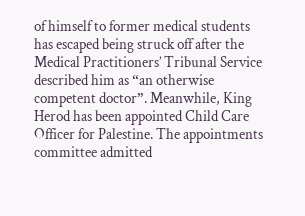of himself to former medical students has escaped being struck off after the Medical Practitioners’ Tribunal Service described him as “an otherwise competent doctor”. Meanwhile, King Herod has been appointed Child Care Officer for Palestine. The appointments committee admitted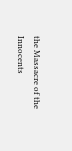the Massacre of the Innocents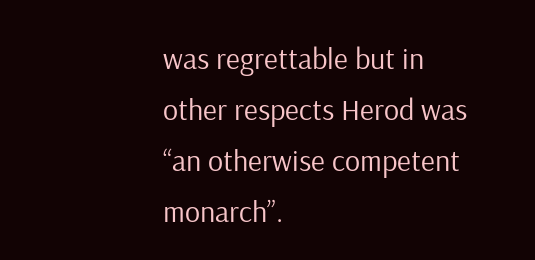was regrettable but in other respects Herod was “an otherwise competent monarch”.